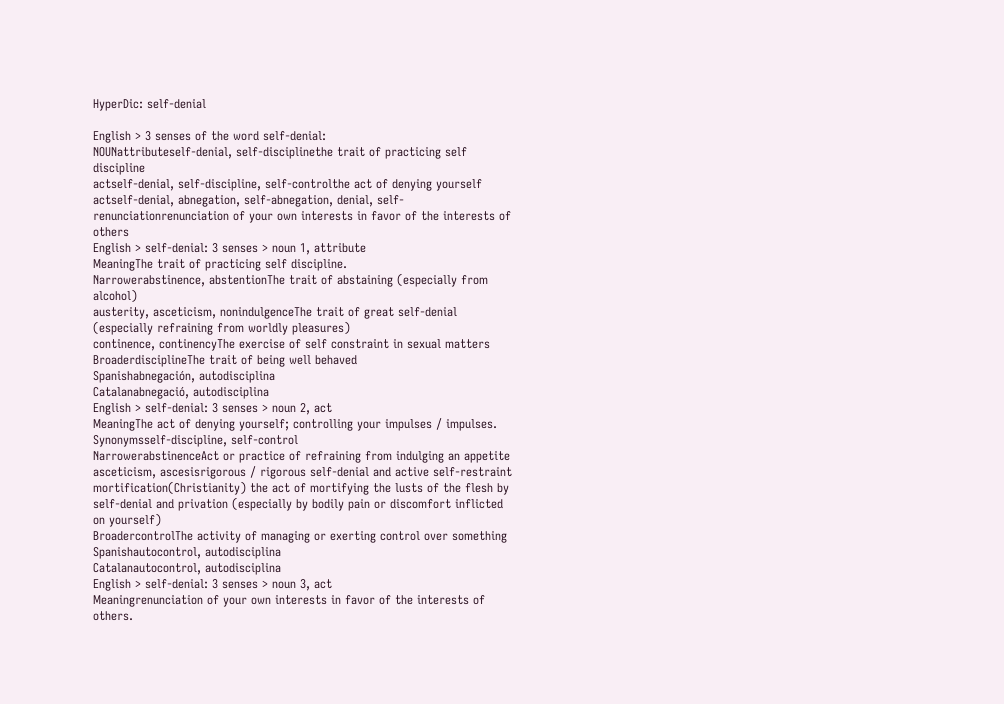HyperDic: self-denial

English > 3 senses of the word self-denial:
NOUNattributeself-denial, self-disciplinethe trait of practicing self discipline
actself-denial, self-discipline, self-controlthe act of denying yourself
actself-denial, abnegation, self-abnegation, denial, self-renunciationrenunciation of your own interests in favor of the interests of others
English > self-denial: 3 senses > noun 1, attribute
MeaningThe trait of practicing self discipline.
Narrowerabstinence, abstentionThe trait of abstaining (especially from alcohol)
austerity, asceticism, nonindulgenceThe trait of great self-denial (especially refraining from worldly pleasures)
continence, continencyThe exercise of self constraint in sexual matters
BroaderdisciplineThe trait of being well behaved
Spanishabnegación, autodisciplina
Catalanabnegació, autodisciplina
English > self-denial: 3 senses > noun 2, act
MeaningThe act of denying yourself; controlling your impulses / impulses.
Synonymsself-discipline, self-control
NarrowerabstinenceAct or practice of refraining from indulging an appetite
asceticism, ascesisrigorous / rigorous self-denial and active self-restraint
mortification(Christianity) the act of mortifying the lusts of the flesh by self-denial and privation (especially by bodily pain or discomfort inflicted on yourself)
BroadercontrolThe activity of managing or exerting control over something
Spanishautocontrol, autodisciplina
Catalanautocontrol, autodisciplina
English > self-denial: 3 senses > noun 3, act
Meaningrenunciation of your own interests in favor of the interests of others.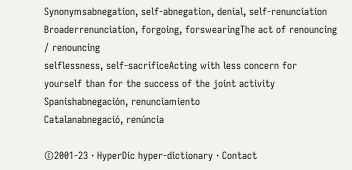Synonymsabnegation, self-abnegation, denial, self-renunciation
Broaderrenunciation, forgoing, forswearingThe act of renouncing / renouncing
selflessness, self-sacrificeActing with less concern for yourself than for the success of the joint activity
Spanishabnegación, renunciamiento
Catalanabnegació, renúncia

©2001-23 · HyperDic hyper-dictionary · Contact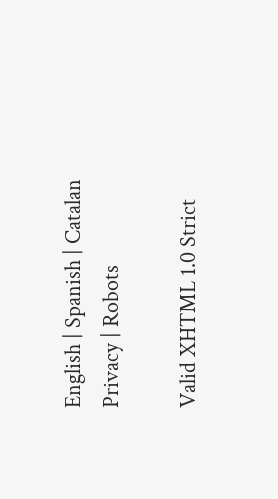English | Spanish | Catalan
Privacy | Robots

Valid XHTML 1.0 Strict